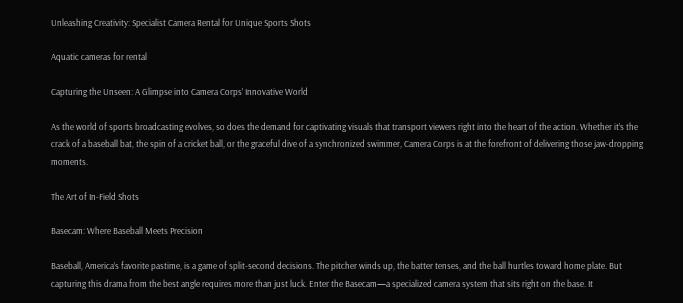Unleashing Creativity: Specialist Camera Rental for Unique Sports Shots

Aquatic cameras for rental

Capturing the Unseen: A Glimpse into Camera Corps’ Innovative World

As the world of sports broadcasting evolves, so does the demand for captivating visuals that transport viewers right into the heart of the action. Whether it’s the crack of a baseball bat, the spin of a cricket ball, or the graceful dive of a synchronized swimmer, Camera Corps is at the forefront of delivering those jaw-dropping moments.

The Art of In-Field Shots

Basecam: Where Baseball Meets Precision

Baseball, America’s favorite pastime, is a game of split-second decisions. The pitcher winds up, the batter tenses, and the ball hurtles toward home plate. But capturing this drama from the best angle requires more than just luck. Enter the Basecam—a specialized camera system that sits right on the base. It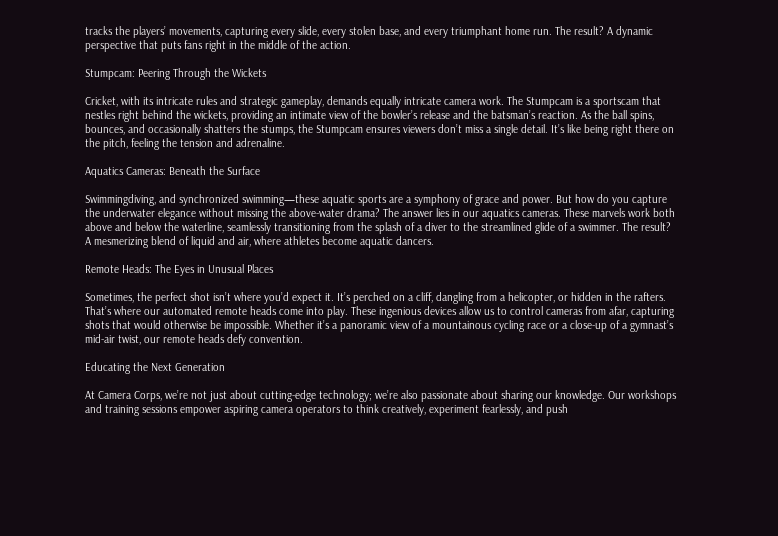tracks the players’ movements, capturing every slide, every stolen base, and every triumphant home run. The result? A dynamic perspective that puts fans right in the middle of the action.

Stumpcam: Peering Through the Wickets

Cricket, with its intricate rules and strategic gameplay, demands equally intricate camera work. The Stumpcam is a sportscam that nestles right behind the wickets, providing an intimate view of the bowler’s release and the batsman’s reaction. As the ball spins, bounces, and occasionally shatters the stumps, the Stumpcam ensures viewers don’t miss a single detail. It’s like being right there on the pitch, feeling the tension and adrenaline.

Aquatics Cameras: Beneath the Surface

Swimmingdiving, and synchronized swimming—these aquatic sports are a symphony of grace and power. But how do you capture the underwater elegance without missing the above-water drama? The answer lies in our aquatics cameras. These marvels work both above and below the waterline, seamlessly transitioning from the splash of a diver to the streamlined glide of a swimmer. The result? A mesmerizing blend of liquid and air, where athletes become aquatic dancers.

Remote Heads: The Eyes in Unusual Places

Sometimes, the perfect shot isn’t where you’d expect it. It’s perched on a cliff, dangling from a helicopter, or hidden in the rafters. That’s where our automated remote heads come into play. These ingenious devices allow us to control cameras from afar, capturing shots that would otherwise be impossible. Whether it’s a panoramic view of a mountainous cycling race or a close-up of a gymnast’s mid-air twist, our remote heads defy convention.

Educating the Next Generation

At Camera Corps, we’re not just about cutting-edge technology; we’re also passionate about sharing our knowledge. Our workshops and training sessions empower aspiring camera operators to think creatively, experiment fearlessly, and push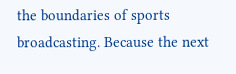the boundaries of sports broadcasting. Because the next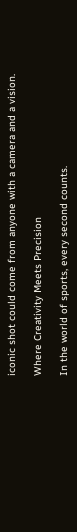iconic shot could come from anyone with a camera and a vision.

Where Creativity Meets Precision

In the world of sports, every second counts.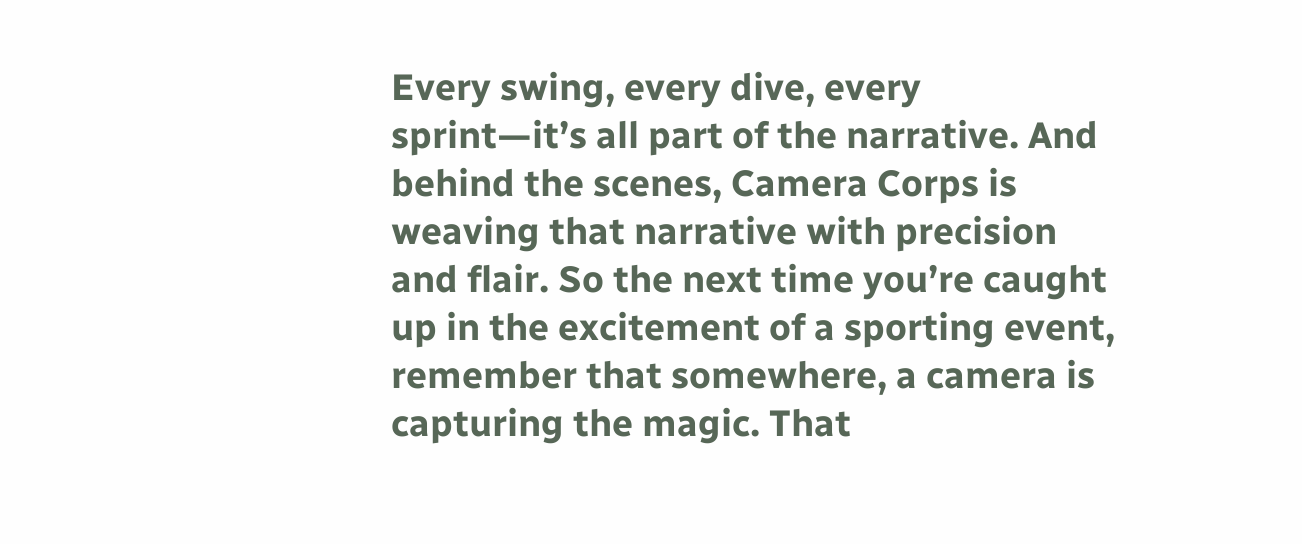Every swing, every dive, every sprint—it’s all part of the narrative. And behind the scenes, Camera Corps is weaving that narrative with precision and flair. So the next time you’re caught up in the excitement of a sporting event, remember that somewhere, a camera is capturing the magic. That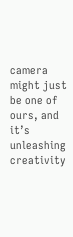camera might just be one of ours, and it’s unleashing creativity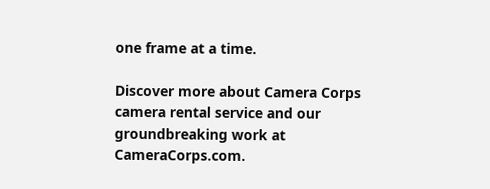one frame at a time.

Discover more about Camera Corps camera rental service and our groundbreaking work at CameraCorps.com.